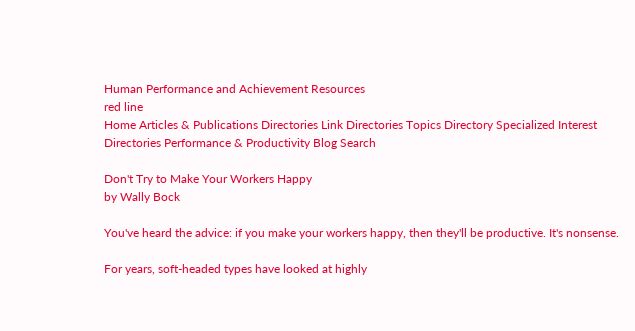Human Performance and Achievement Resources
red line
Home Articles & Publications Directories Link Directories Topics Directory Specialized Interest Directories Performance & Productivity Blog Search

Don't Try to Make Your Workers Happy
by Wally Bock

You've heard the advice: if you make your workers happy, then they'll be productive. It's nonsense.

For years, soft-headed types have looked at highly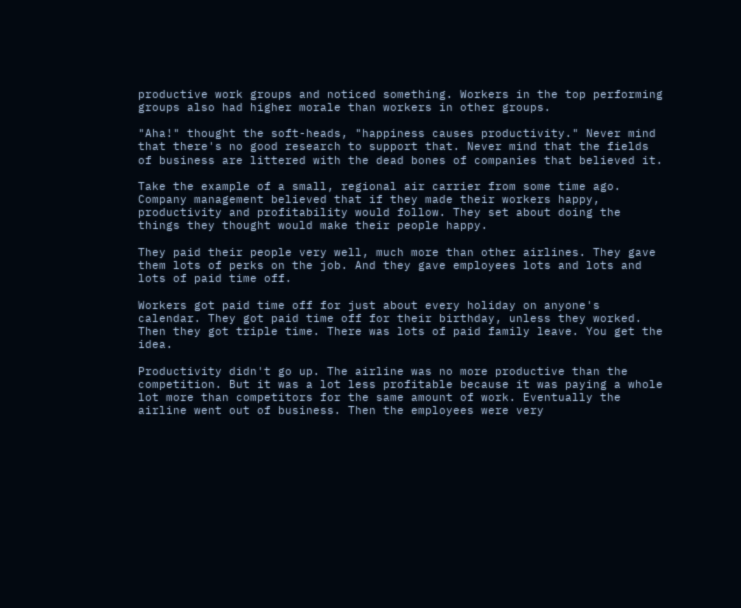productive work groups and noticed something. Workers in the top performing groups also had higher morale than workers in other groups.

"Aha!" thought the soft-heads, "happiness causes productivity." Never mind that there's no good research to support that. Never mind that the fields of business are littered with the dead bones of companies that believed it.

Take the example of a small, regional air carrier from some time ago. Company management believed that if they made their workers happy, productivity and profitability would follow. They set about doing the things they thought would make their people happy.

They paid their people very well, much more than other airlines. They gave them lots of perks on the job. And they gave employees lots and lots and lots of paid time off.

Workers got paid time off for just about every holiday on anyone's calendar. They got paid time off for their birthday, unless they worked. Then they got triple time. There was lots of paid family leave. You get the idea.

Productivity didn't go up. The airline was no more productive than the competition. But it was a lot less profitable because it was paying a whole lot more than competitors for the same amount of work. Eventually the airline went out of business. Then the employees were very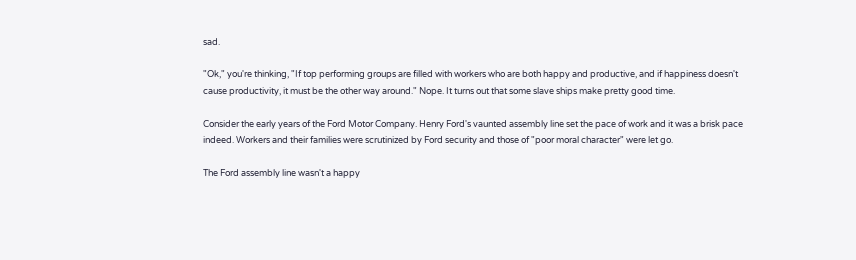sad.

"Ok," you're thinking, "If top performing groups are filled with workers who are both happy and productive, and if happiness doesn't cause productivity, it must be the other way around." Nope. It turns out that some slave ships make pretty good time.

Consider the early years of the Ford Motor Company. Henry Ford's vaunted assembly line set the pace of work and it was a brisk pace indeed. Workers and their families were scrutinized by Ford security and those of "poor moral character" were let go.

The Ford assembly line wasn't a happy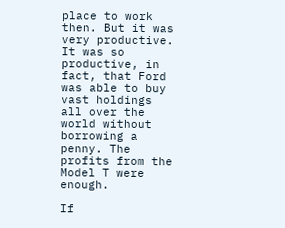place to work then. But it was very productive. It was so productive, in fact, that Ford was able to buy vast holdings all over the world without borrowing a penny. The profits from the Model T were enough.

If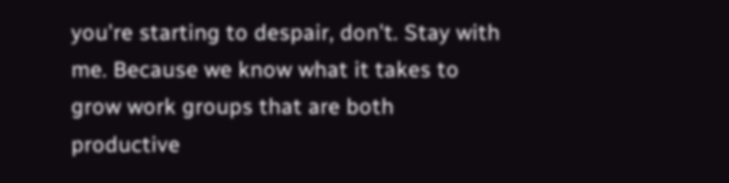you're starting to despair, don't. Stay with me. Because we know what it takes to grow work groups that are both productive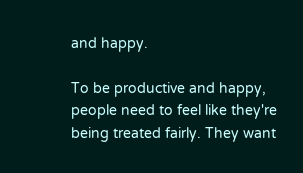and happy.

To be productive and happy, people need to feel like they're being treated fairly. They want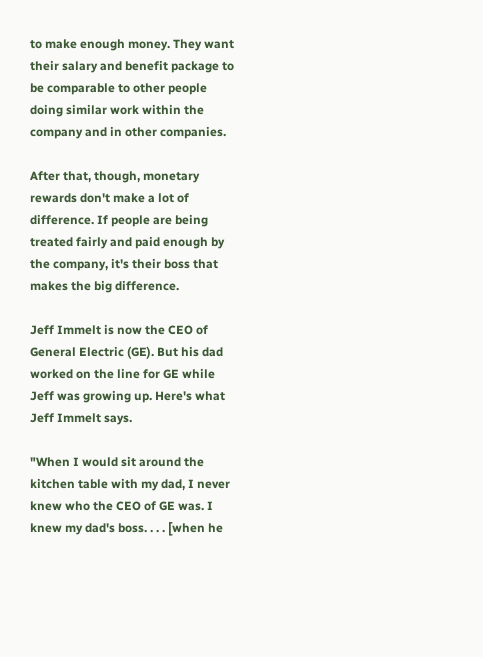to make enough money. They want their salary and benefit package to be comparable to other people doing similar work within the company and in other companies.

After that, though, monetary rewards don't make a lot of difference. If people are being treated fairly and paid enough by the company, it's their boss that makes the big difference.

Jeff Immelt is now the CEO of General Electric (GE). But his dad worked on the line for GE while Jeff was growing up. Here's what Jeff Immelt says.

"When I would sit around the kitchen table with my dad, I never knew who the CEO of GE was. I knew my dad's boss. . . . [when he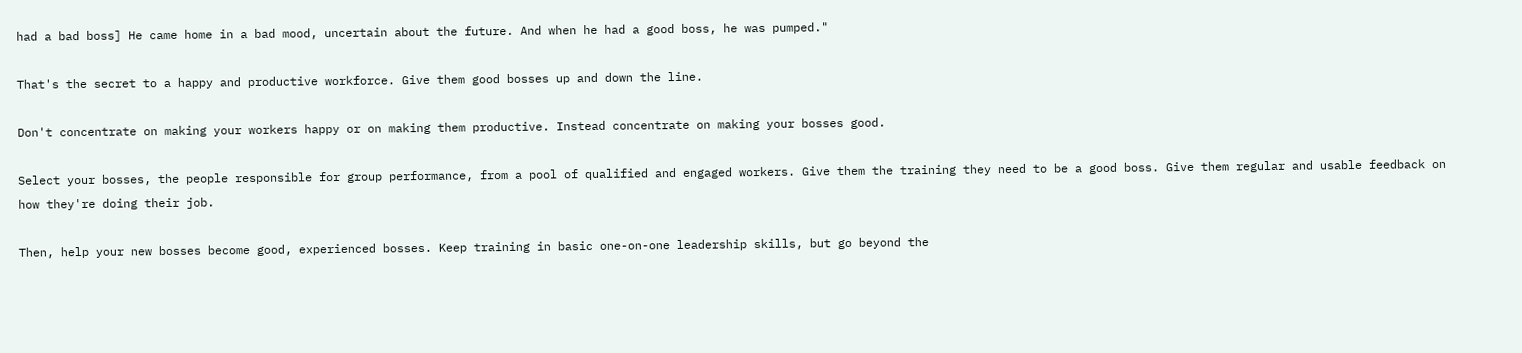had a bad boss] He came home in a bad mood, uncertain about the future. And when he had a good boss, he was pumped."

That's the secret to a happy and productive workforce. Give them good bosses up and down the line.

Don't concentrate on making your workers happy or on making them productive. Instead concentrate on making your bosses good.

Select your bosses, the people responsible for group performance, from a pool of qualified and engaged workers. Give them the training they need to be a good boss. Give them regular and usable feedback on how they're doing their job.

Then, help your new bosses become good, experienced bosses. Keep training in basic one-on-one leadership skills, but go beyond the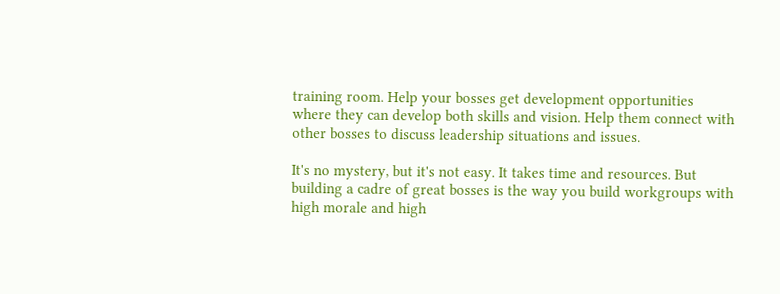training room. Help your bosses get development opportunities where they can develop both skills and vision. Help them connect with other bosses to discuss leadership situations and issues.

It's no mystery, but it's not easy. It takes time and resources. But building a cadre of great bosses is the way you build workgroups with high morale and high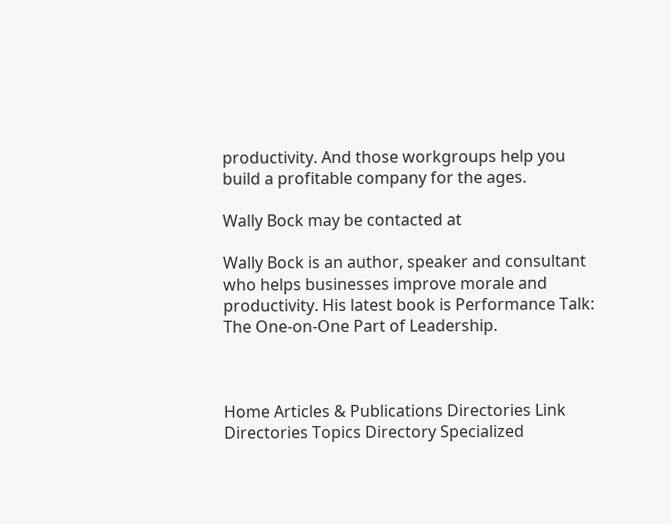productivity. And those workgroups help you build a profitable company for the ages.

Wally Bock may be contacted at

Wally Bock is an author, speaker and consultant who helps businesses improve morale and productivity. His latest book is Performance Talk: The One-on-One Part of Leadership.



Home Articles & Publications Directories Link Directories Topics Directory Specialized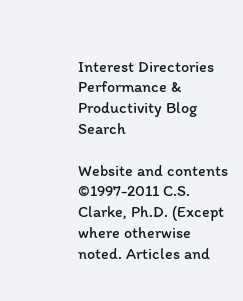Interest Directories Performance & Productivity Blog Search

Website and contents ©1997-2011 C.S. Clarke, Ph.D. (Except where otherwise noted. Articles and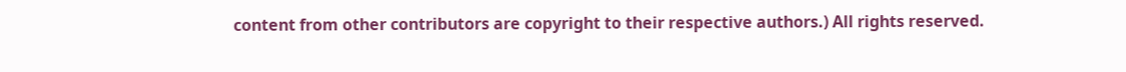content from other contributors are copyright to their respective authors.) All rights reserved.